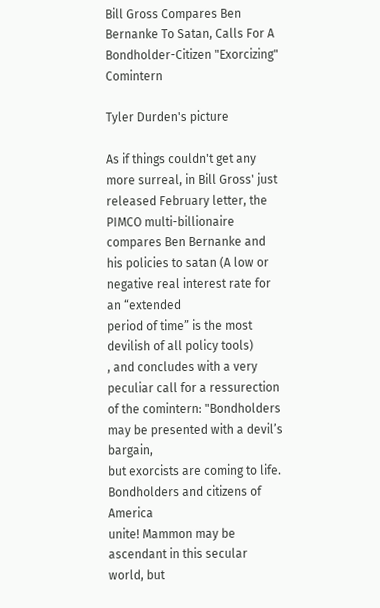Bill Gross Compares Ben Bernanke To Satan, Calls For A Bondholder-Citizen "Exorcizing" Comintern

Tyler Durden's picture

As if things couldn't get any more surreal, in Bill Gross' just released February letter, the PIMCO multi-billionaire compares Ben Bernanke and his policies to satan (A low or negative real interest rate for an “extended
period of time” is the most devilish of all policy tools)
, and concludes with a very peculiar call for a ressurection of the comintern: "Bondholders may be presented with a devil’s bargain,
but exorcists are coming to life. Bondholders and citizens of America
unite! Mammon may be ascendant in this secular world, but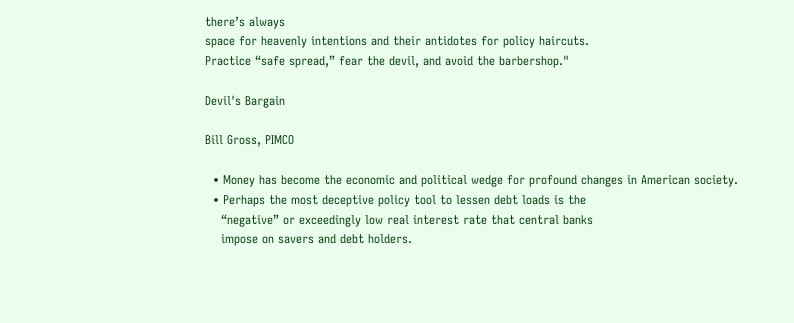there’s always
space for heavenly intentions and their antidotes for policy haircuts.
Practice “safe spread,” fear the devil, and avoid the barbershop."

Devil's Bargain

Bill Gross, PIMCO

  • Money has become the economic and political wedge for profound changes in American society.
  • Perhaps the most deceptive policy tool to lessen debt loads is the
    “negative” or exceedingly low real interest rate that central banks
    impose on savers and debt holders.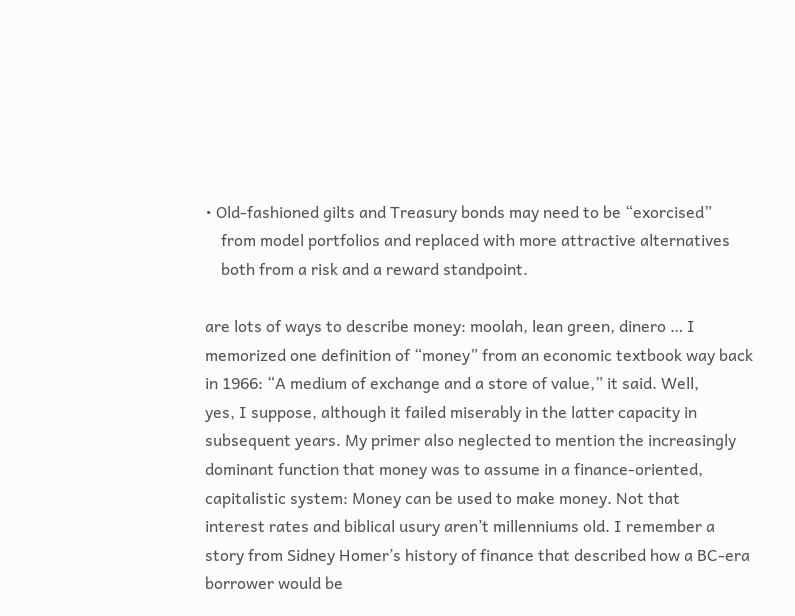• Old-fashioned gilts and Treasury bonds may need to be “exorcised”
    from model portfolios and replaced with more attractive alternatives
    both from a risk and a reward standpoint.

are lots of ways to describe money: moolah, lean green, dinero … I
memorized one definition of “money” from an economic textbook way back
in 1966: “A medium of exchange and a store of value,” it said. Well,
yes, I suppose, although it failed miserably in the latter capacity in
subsequent years. My primer also neglected to mention the increasingly
dominant function that money was to assume in a finance-oriented,
capitalistic system: Money can be used to make money. Not that
interest rates and biblical usury aren’t millenniums old. I remember a
story from Sidney Homer’s history of finance that described how a BC-era
borrower would be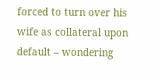forced to turn over his wife as collateral upon
default – wondering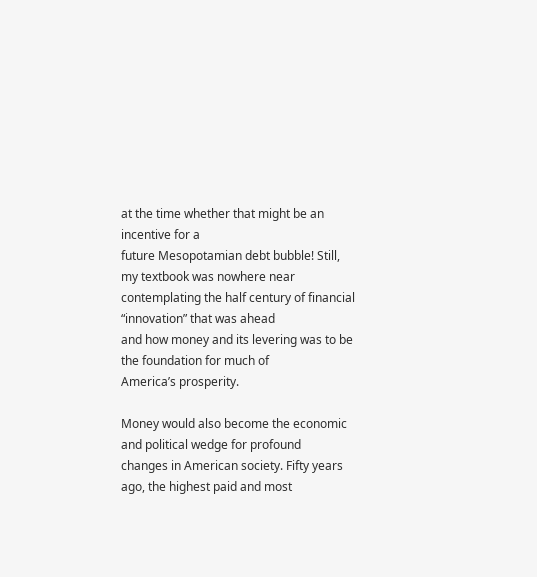at the time whether that might be an incentive for a
future Mesopotamian debt bubble! Still, my textbook was nowhere near
contemplating the half century of financial “innovation” that was ahead
and how money and its levering was to be the foundation for much of
America’s prosperity.

Money would also become the economic and political wedge for profound
changes in American society. Fifty years ago, the highest paid and most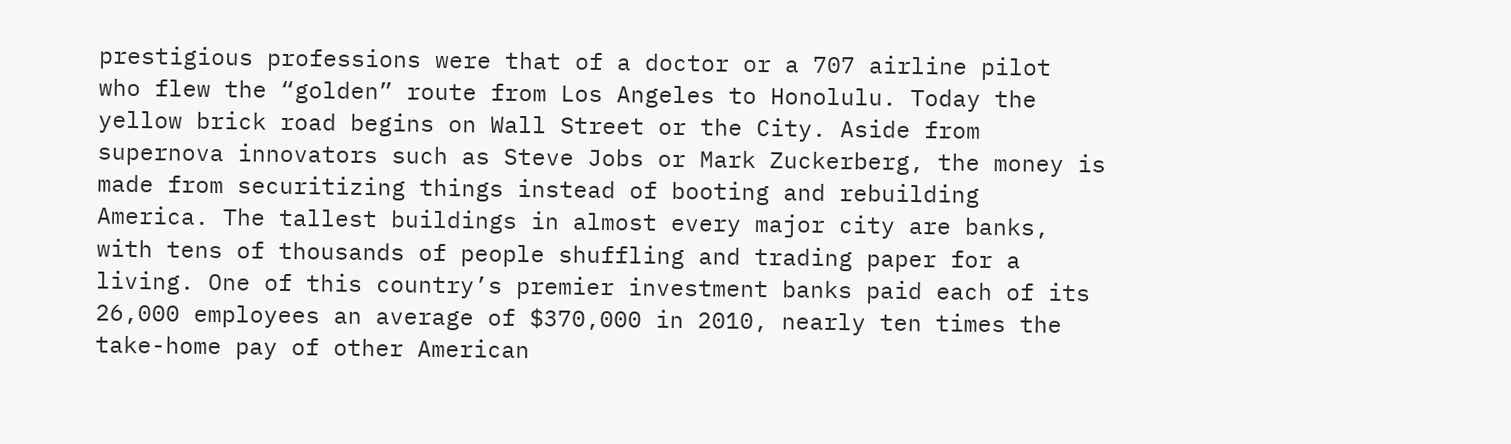prestigious professions were that of a doctor or a 707 airline pilot
who flew the “golden” route from Los Angeles to Honolulu. Today the
yellow brick road begins on Wall Street or the City. Aside from
supernova innovators such as Steve Jobs or Mark Zuckerberg, the money is
made from securitizing things instead of booting and rebuilding
America. The tallest buildings in almost every major city are banks,
with tens of thousands of people shuffling and trading paper for a
living. One of this country’s premier investment banks paid each of its
26,000 employees an average of $370,000 in 2010, nearly ten times the
take-home pay of other American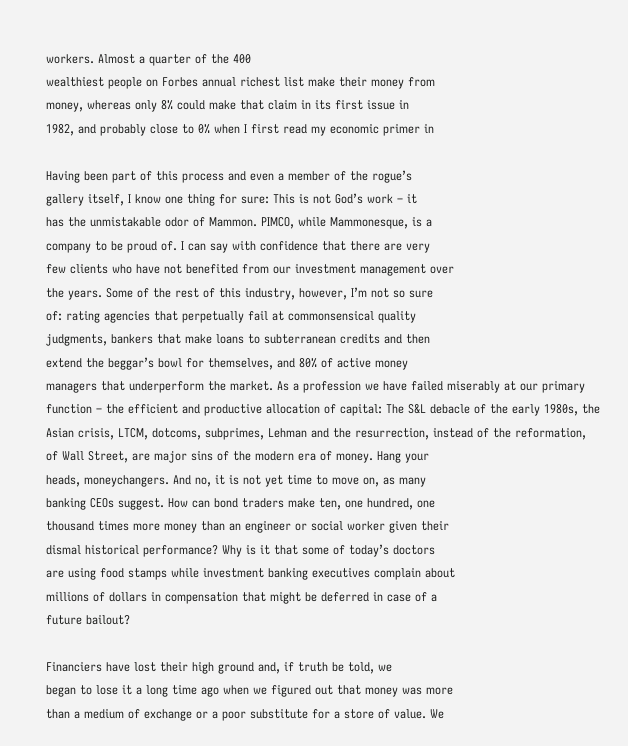workers. Almost a quarter of the 400
wealthiest people on Forbes annual richest list make their money from
money, whereas only 8% could make that claim in its first issue in
1982, and probably close to 0% when I first read my economic primer in

Having been part of this process and even a member of the rogue’s
gallery itself, I know one thing for sure: This is not God’s work – it
has the unmistakable odor of Mammon. PIMCO, while Mammonesque, is a
company to be proud of. I can say with confidence that there are very
few clients who have not benefited from our investment management over
the years. Some of the rest of this industry, however, I’m not so sure
of: rating agencies that perpetually fail at commonsensical quality
judgments, bankers that make loans to subterranean credits and then
extend the beggar’s bowl for themselves, and 80% of active money
managers that underperform the market. As a profession we have failed miserably at our primary function – the efficient and productive allocation of capital: The S&L debacle of the early 1980s, the Asian crisis, LTCM, dotcoms, subprimes, Lehman and the resurrection, instead of the reformation,
of Wall Street, are major sins of the modern era of money. Hang your
heads, moneychangers. And no, it is not yet time to move on, as many
banking CEOs suggest. How can bond traders make ten, one hundred, one
thousand times more money than an engineer or social worker given their
dismal historical performance? Why is it that some of today’s doctors
are using food stamps while investment banking executives complain about
millions of dollars in compensation that might be deferred in case of a
future bailout?

Financiers have lost their high ground and, if truth be told, we
began to lose it a long time ago when we figured out that money was more
than a medium of exchange or a poor substitute for a store of value. We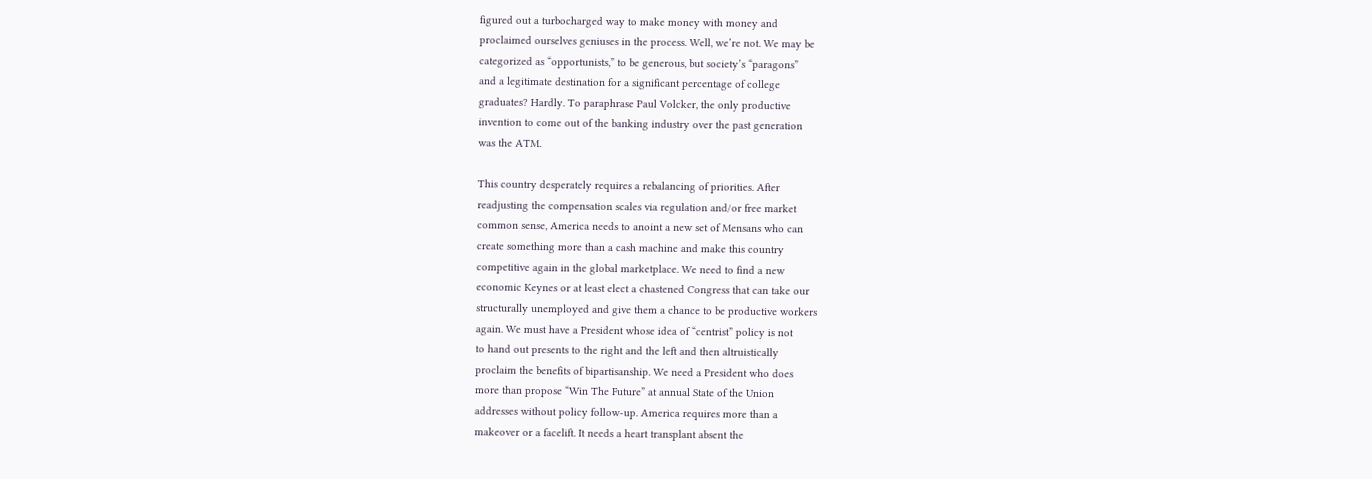figured out a turbocharged way to make money with money and
proclaimed ourselves geniuses in the process. Well, we’re not. We may be
categorized as “opportunists,” to be generous, but society’s “paragons”
and a legitimate destination for a significant percentage of college
graduates? Hardly. To paraphrase Paul Volcker, the only productive
invention to come out of the banking industry over the past generation
was the ATM.

This country desperately requires a rebalancing of priorities. After
readjusting the compensation scales via regulation and/or free market
common sense, America needs to anoint a new set of Mensans who can
create something more than a cash machine and make this country
competitive again in the global marketplace. We need to find a new
economic Keynes or at least elect a chastened Congress that can take our
structurally unemployed and give them a chance to be productive workers
again. We must have a President whose idea of “centrist” policy is not
to hand out presents to the right and the left and then altruistically
proclaim the benefits of bipartisanship. We need a President who does
more than propose “Win The Future” at annual State of the Union
addresses without policy follow-up. America requires more than a
makeover or a facelift. It needs a heart transplant absent the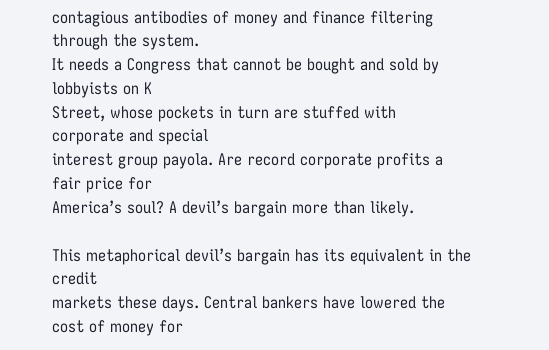contagious antibodies of money and finance filtering through the system.
It needs a Congress that cannot be bought and sold by lobbyists on K
Street, whose pockets in turn are stuffed with corporate and special
interest group payola. Are record corporate profits a fair price for
America’s soul? A devil’s bargain more than likely.

This metaphorical devil’s bargain has its equivalent in the credit
markets these days. Central bankers have lowered the cost of money for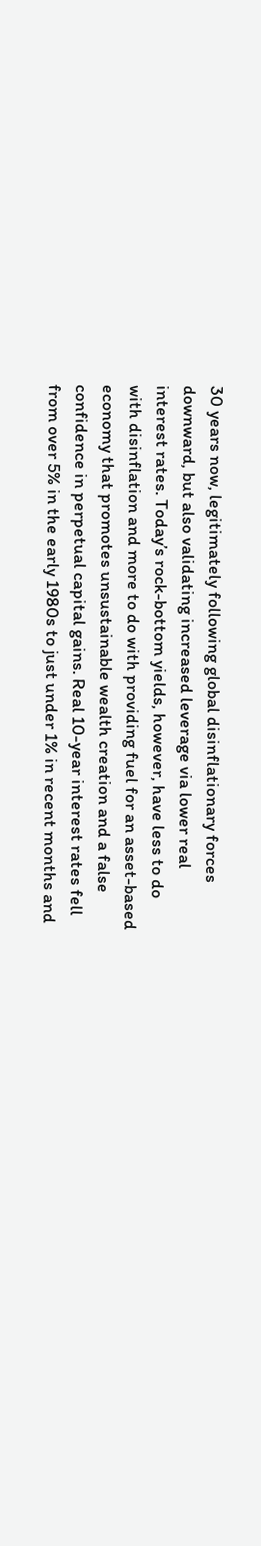30 years now, legitimately following global disinflationary forces
downward, but also validating increased leverage via lower real
interest rates. Today’s rock-bottom yields, however, have less to do
with disinflation and more to do with providing fuel for an asset-based
economy that promotes unsustainable wealth creation and a false
confidence in perpetual capital gains. Real 10-year interest rates fell
from over 5% in the early 1980s to just under 1% in recent months and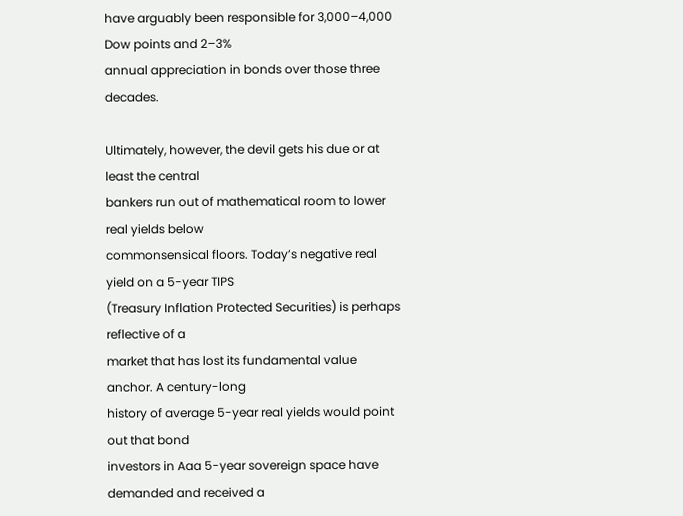have arguably been responsible for 3,000–4,000 Dow points and 2–3%
annual appreciation in bonds over those three decades.

Ultimately, however, the devil gets his due or at least the central
bankers run out of mathematical room to lower real yields below
commonsensical floors. Today’s negative real yield on a 5-year TIPS
(Treasury Inflation Protected Securities) is perhaps reflective of a
market that has lost its fundamental value anchor. A century-long
history of average 5-year real yields would point out that bond
investors in Aaa 5-year sovereign space have demanded and received a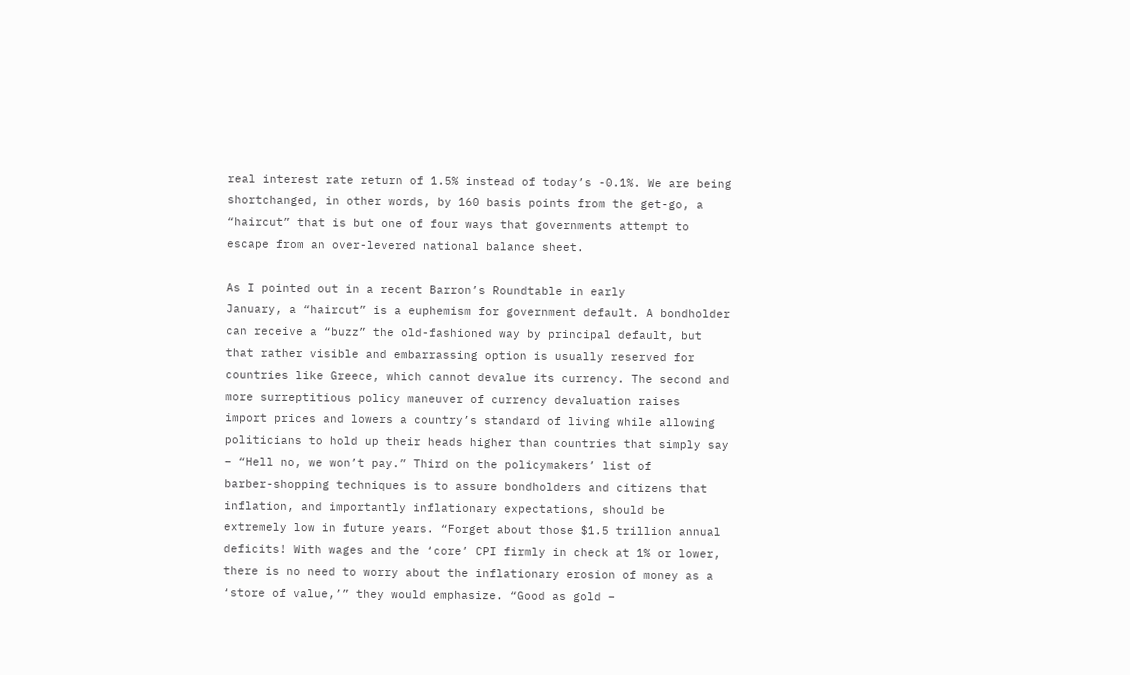real interest rate return of 1.5% instead of today’s -0.1%. We are being
shortchanged, in other words, by 160 basis points from the get-go, a
“haircut” that is but one of four ways that governments attempt to
escape from an over-levered national balance sheet.

As I pointed out in a recent Barron’s Roundtable in early
January, a “haircut” is a euphemism for government default. A bondholder
can receive a “buzz” the old-fashioned way by principal default, but
that rather visible and embarrassing option is usually reserved for
countries like Greece, which cannot devalue its currency. The second and
more surreptitious policy maneuver of currency devaluation raises
import prices and lowers a country’s standard of living while allowing
politicians to hold up their heads higher than countries that simply say
– “Hell no, we won’t pay.” Third on the policymakers’ list of
barber-shopping techniques is to assure bondholders and citizens that
inflation, and importantly inflationary expectations, should be
extremely low in future years. “Forget about those $1.5 trillion annual
deficits! With wages and the ‘core’ CPI firmly in check at 1% or lower,
there is no need to worry about the inflationary erosion of money as a
‘store of value,’” they would emphasize. “Good as gold –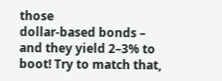those
dollar-based bonds – and they yield 2–3% to boot! Try to match that,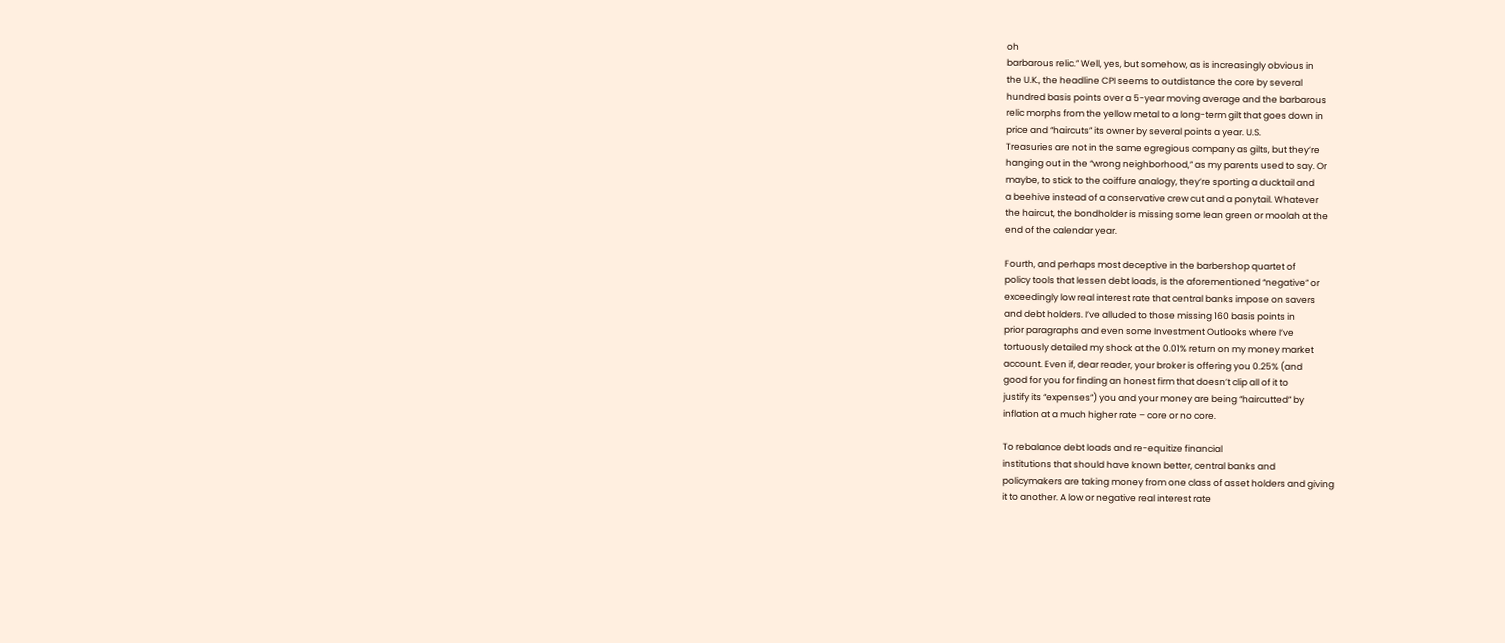oh
barbarous relic.” Well, yes, but somehow, as is increasingly obvious in
the U.K., the headline CPI seems to outdistance the core by several
hundred basis points over a 5-year moving average and the barbarous
relic morphs from the yellow metal to a long-term gilt that goes down in
price and “haircuts” its owner by several points a year. U.S.
Treasuries are not in the same egregious company as gilts, but they’re
hanging out in the “wrong neighborhood,” as my parents used to say. Or
maybe, to stick to the coiffure analogy, they’re sporting a ducktail and
a beehive instead of a conservative crew cut and a ponytail. Whatever
the haircut, the bondholder is missing some lean green or moolah at the
end of the calendar year.

Fourth, and perhaps most deceptive in the barbershop quartet of
policy tools that lessen debt loads, is the aforementioned “negative” or
exceedingly low real interest rate that central banks impose on savers
and debt holders. I’ve alluded to those missing 160 basis points in
prior paragraphs and even some Investment Outlooks where I’ve
tortuously detailed my shock at the 0.01% return on my money market
account. Even if, dear reader, your broker is offering you 0.25% (and
good for you for finding an honest firm that doesn’t clip all of it to
justify its “expenses”) you and your money are being “haircutted” by
inflation at a much higher rate – core or no core.

To rebalance debt loads and re-equitize financial
institutions that should have known better, central banks and
policymakers are taking money from one class of asset holders and giving
it to another. A low or negative real interest rate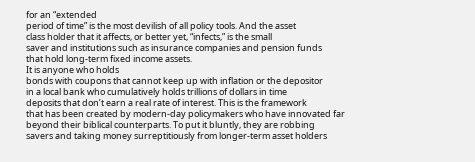for an “extended
period of time” is the most devilish of all policy tools. And the asset
class holder that it affects, or better yet, “infects,” is the small
saver and institutions such as insurance companies and pension funds
that hold long-term fixed income assets.
It is anyone who holds
bonds with coupons that cannot keep up with inflation or the depositor
in a local bank who cumulatively holds trillions of dollars in time
deposits that don’t earn a real rate of interest. This is the framework
that has been created by modern-day policymakers who have innovated far
beyond their biblical counterparts. To put it bluntly, they are robbing
savers and taking money surreptitiously from longer-term asset holders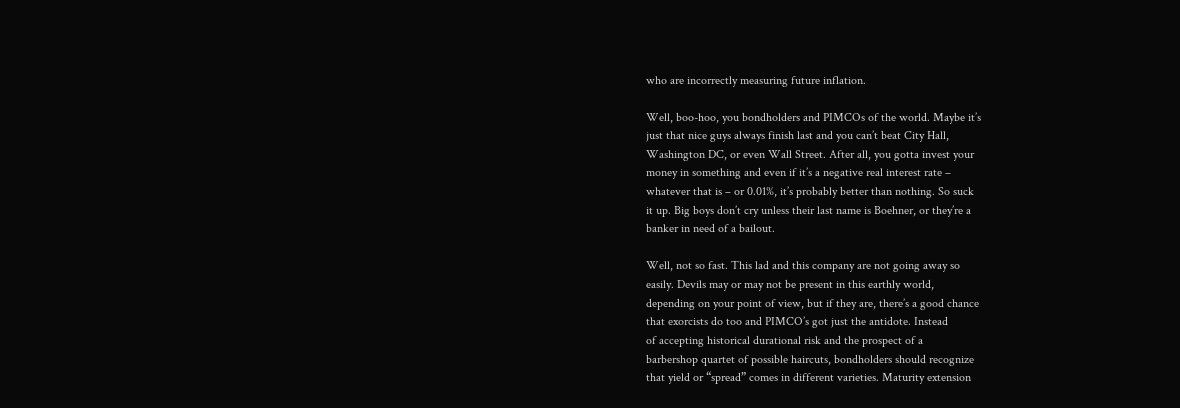who are incorrectly measuring future inflation.

Well, boo-hoo, you bondholders and PIMCOs of the world. Maybe it’s
just that nice guys always finish last and you can’t beat City Hall,
Washington DC, or even Wall Street. After all, you gotta invest your
money in something and even if it’s a negative real interest rate –
whatever that is – or 0.01%, it’s probably better than nothing. So suck
it up. Big boys don’t cry unless their last name is Boehner, or they’re a
banker in need of a bailout.

Well, not so fast. This lad and this company are not going away so
easily. Devils may or may not be present in this earthly world,
depending on your point of view, but if they are, there’s a good chance
that exorcists do too and PIMCO’s got just the antidote. Instead
of accepting historical durational risk and the prospect of a
barbershop quartet of possible haircuts, bondholders should recognize
that yield or “spread” comes in different varieties. Maturity extension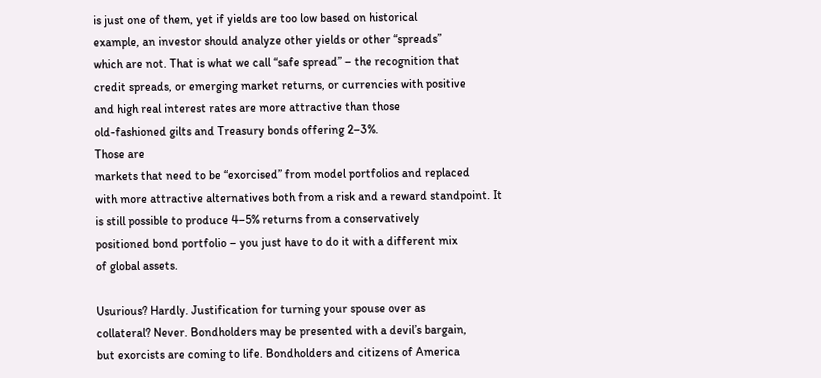is just one of them, yet if yields are too low based on historical
example, an investor should analyze other yields or other “spreads”
which are not. That is what we call “safe spread” – the recognition that
credit spreads, or emerging market returns, or currencies with positive
and high real interest rates are more attractive than those
old-fashioned gilts and Treasury bonds offering 2–3%.
Those are
markets that need to be “exorcised” from model portfolios and replaced
with more attractive alternatives both from a risk and a reward standpoint. It
is still possible to produce 4–5% returns from a conservatively
positioned bond portfolio – you just have to do it with a different mix
of global assets.

Usurious? Hardly. Justification for turning your spouse over as
collateral? Never. Bondholders may be presented with a devil’s bargain,
but exorcists are coming to life. Bondholders and citizens of America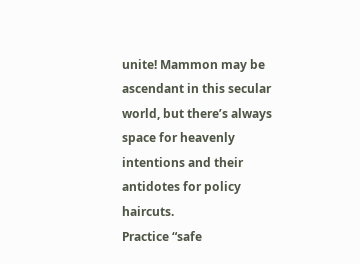unite! Mammon may be ascendant in this secular world, but there’s always
space for heavenly intentions and their antidotes for policy haircuts.
Practice “safe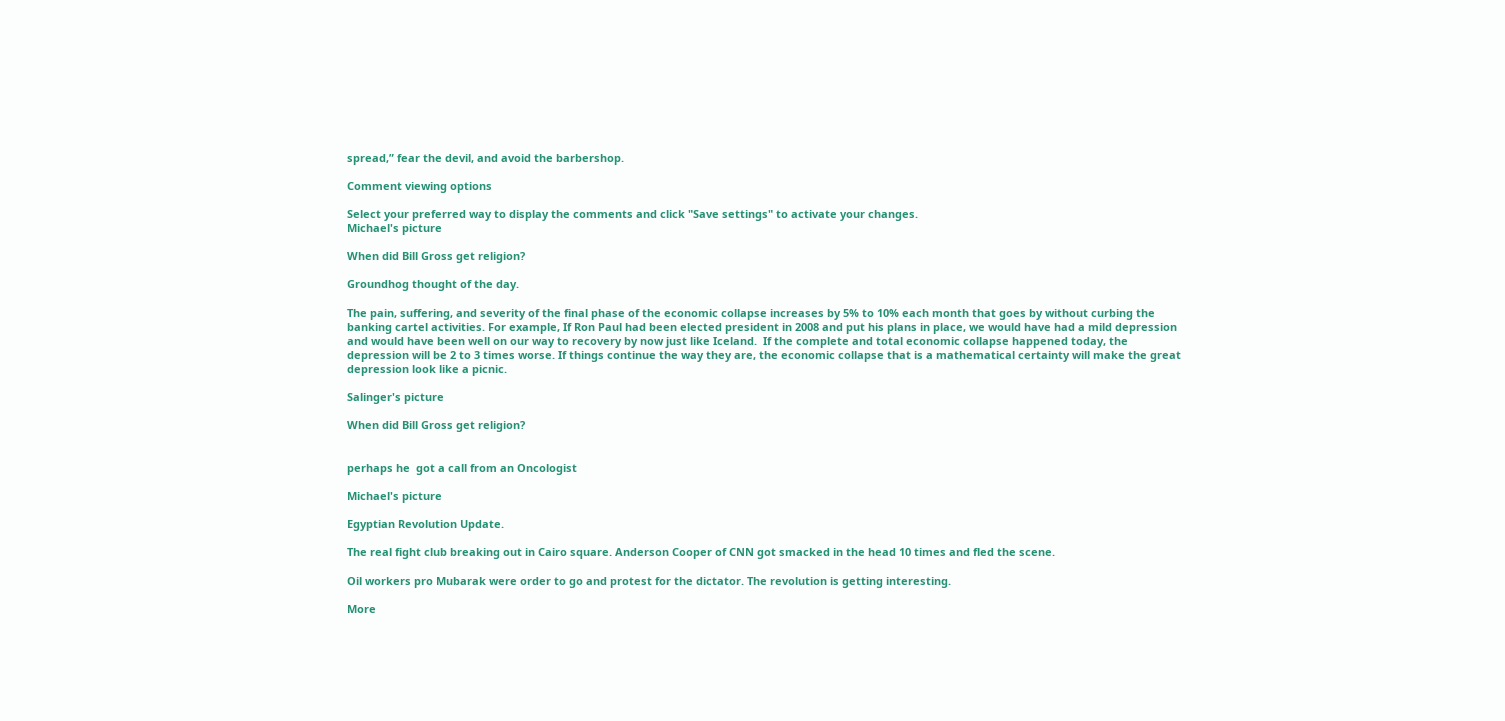spread,” fear the devil, and avoid the barbershop.

Comment viewing options

Select your preferred way to display the comments and click "Save settings" to activate your changes.
Michael's picture

When did Bill Gross get religion?

Groundhog thought of the day.

The pain, suffering, and severity of the final phase of the economic collapse increases by 5% to 10% each month that goes by without curbing the banking cartel activities. For example, If Ron Paul had been elected president in 2008 and put his plans in place, we would have had a mild depression and would have been well on our way to recovery by now just like Iceland.  If the complete and total economic collapse happened today, the depression will be 2 to 3 times worse. If things continue the way they are, the economic collapse that is a mathematical certainty will make the great depression look like a picnic.

Salinger's picture

When did Bill Gross get religion?


perhaps he  got a call from an Oncologist

Michael's picture

Egyptian Revolution Update.

The real fight club breaking out in Cairo square. Anderson Cooper of CNN got smacked in the head 10 times and fled the scene.

Oil workers pro Mubarak were order to go and protest for the dictator. The revolution is getting interesting.

More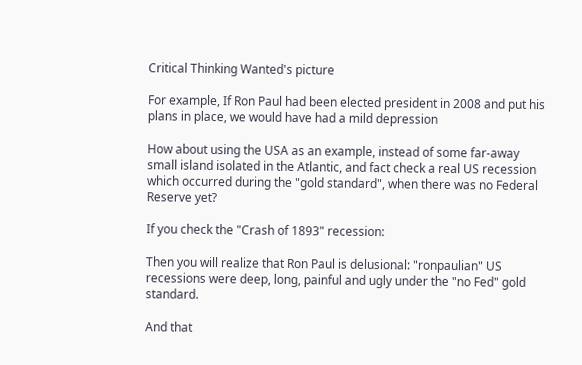Critical Thinking Wanted's picture

For example, If Ron Paul had been elected president in 2008 and put his plans in place, we would have had a mild depression

How about using the USA as an example, instead of some far-away small island isolated in the Atlantic, and fact check a real US recession which occurred during the "gold standard", when there was no Federal Reserve yet?

If you check the "Crash of 1893" recession:

Then you will realize that Ron Paul is delusional: "ronpaulian" US recessions were deep, long, painful and ugly under the "no Fed" gold standard.

And that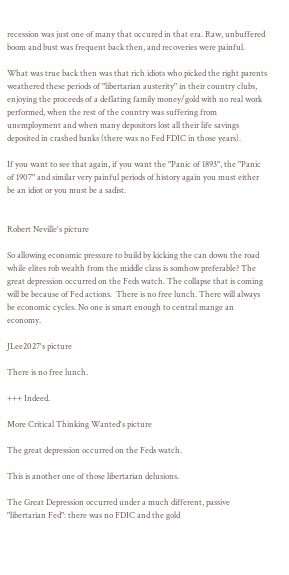recession was just one of many that occured in that era. Raw, unbuffered boom and bust was frequent back then, and recoveries were painful.

What was true back then was that rich idiots who picked the right parents weathered these periods of "libertarian austerity" in their country clubs, enjoying the proceeds of a deflating family money/gold with no real work performed, when the rest of the country was suffering from unemployment and when many depositors lost all their life savings deposited in crashed banks (there was no Fed FDIC in those years).

If you want to see that again, if you want the "Panic of 1893", the "Panic of 1907" and similar very painful periods of history again you must either be an idiot or you must be a sadist.


Robert Neville's picture

So allowing economic pressure to build by kicking the can down the road while elites rob wealth from the middle class is somhow preferable? The great depression occurred on the Feds watch. The collapse that is coming will be because of Fed actions.  There is no free lunch. There will always be economic cycles. No one is smart enough to central mange an economy.

JLee2027's picture

There is no free lunch.

+++ Indeed.

More Critical Thinking Wanted's picture

The great depression occurred on the Feds watch.

This is another one of those libertarian delusions.

The Great Depression occurred under a much different, passive "libertarian Fed": there was no FDIC and the gold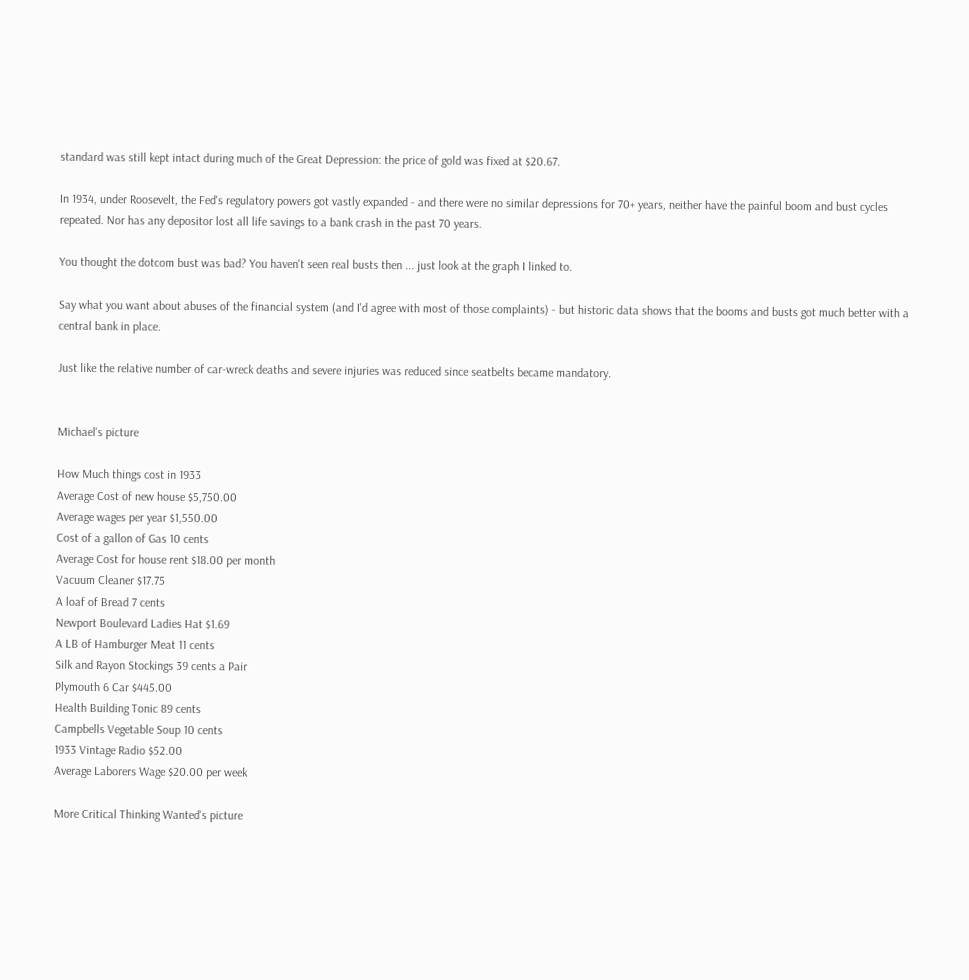standard was still kept intact during much of the Great Depression: the price of gold was fixed at $20.67.

In 1934, under Roosevelt, the Fed's regulatory powers got vastly expanded - and there were no similar depressions for 70+ years, neither have the painful boom and bust cycles repeated. Nor has any depositor lost all life savings to a bank crash in the past 70 years.

You thought the dotcom bust was bad? You haven't seen real busts then ... just look at the graph I linked to.

Say what you want about abuses of the financial system (and I'd agree with most of those complaints) - but historic data shows that the booms and busts got much better with a central bank in place.

Just like the relative number of car-wreck deaths and severe injuries was reduced since seatbelts became mandatory.


Michael's picture

How Much things cost in 1933
Average Cost of new house $5,750.00
Average wages per year $1,550.00
Cost of a gallon of Gas 10 cents
Average Cost for house rent $18.00 per month
Vacuum Cleaner $17.75
A loaf of Bread 7 cents
Newport Boulevard Ladies Hat $1.69
A LB of Hamburger Meat 11 cents
Silk and Rayon Stockings 39 cents a Pair
Plymouth 6 Car $445.00
Health Building Tonic 89 cents
Campbells Vegetable Soup 10 cents
1933 Vintage Radio $52.00
Average Laborers Wage $20.00 per week

More Critical Thinking Wanted's picture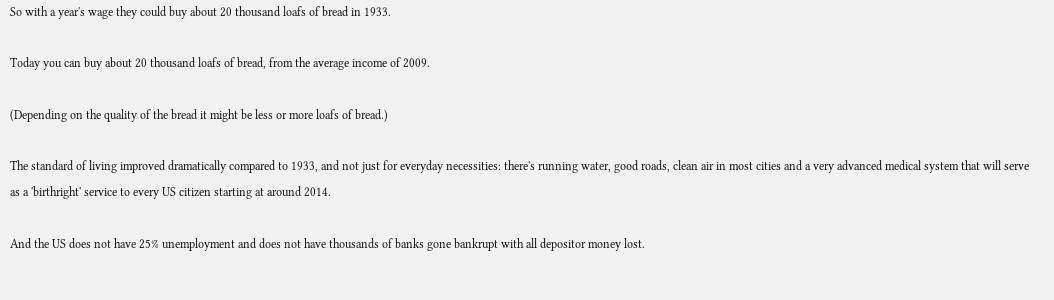So with a year's wage they could buy about 20 thousand loafs of bread in 1933.

Today you can buy about 20 thousand loafs of bread, from the average income of 2009.

(Depending on the quality of the bread it might be less or more loafs of bread.)

The standard of living improved dramatically compared to 1933, and not just for everyday necessities: there's running water, good roads, clean air in most cities and a very advanced medical system that will serve as a 'birthright' service to every US citizen starting at around 2014.

And the US does not have 25% unemployment and does not have thousands of banks gone bankrupt with all depositor money lost.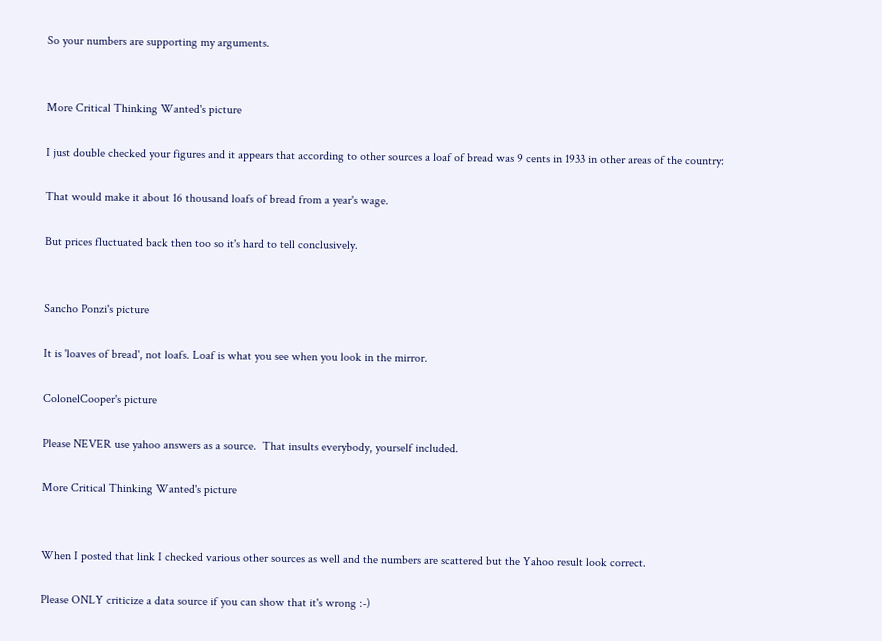So your numbers are supporting my arguments.


More Critical Thinking Wanted's picture

I just double checked your figures and it appears that according to other sources a loaf of bread was 9 cents in 1933 in other areas of the country:

That would make it about 16 thousand loafs of bread from a year's wage.

But prices fluctuated back then too so it's hard to tell conclusively.


Sancho Ponzi's picture

It is 'loaves of bread', not loafs. Loaf is what you see when you look in the mirror.

ColonelCooper's picture

Please NEVER use yahoo answers as a source.  That insults everybody, yourself included.

More Critical Thinking Wanted's picture


When I posted that link I checked various other sources as well and the numbers are scattered but the Yahoo result look correct.

Please ONLY criticize a data source if you can show that it's wrong :-)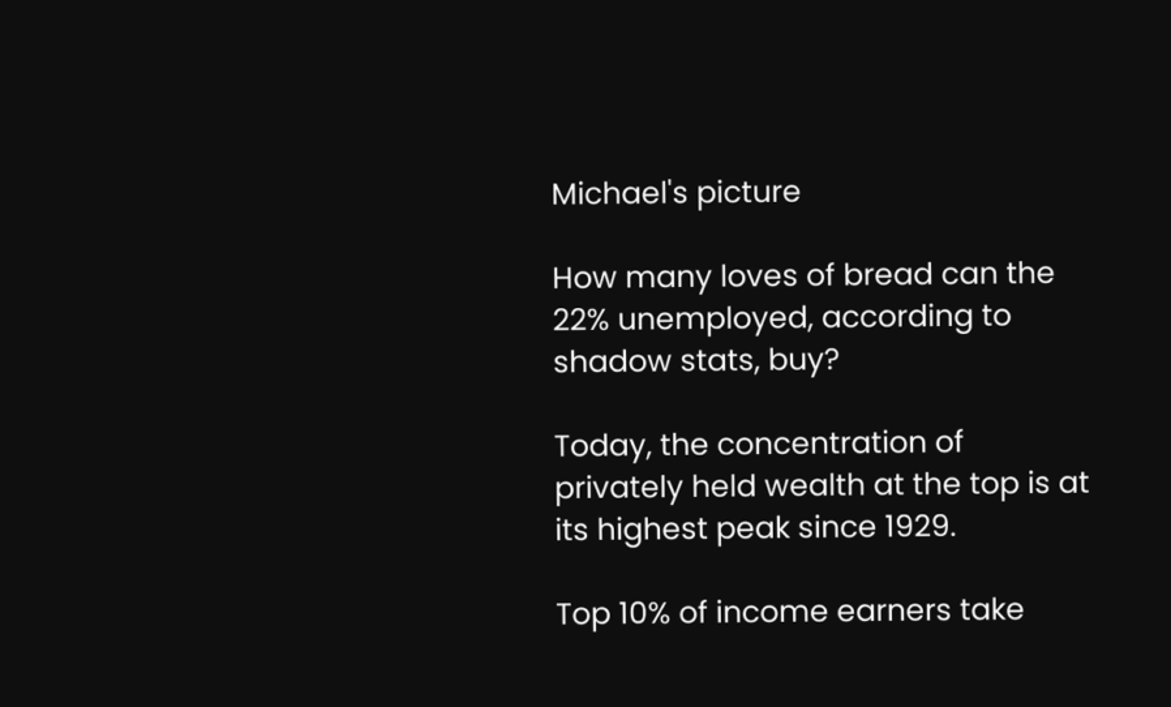Michael's picture

How many loves of bread can the 22% unemployed, according to shadow stats, buy?

Today, the concentration of privately held wealth at the top is at its highest peak since 1929.

Top 10% of income earners take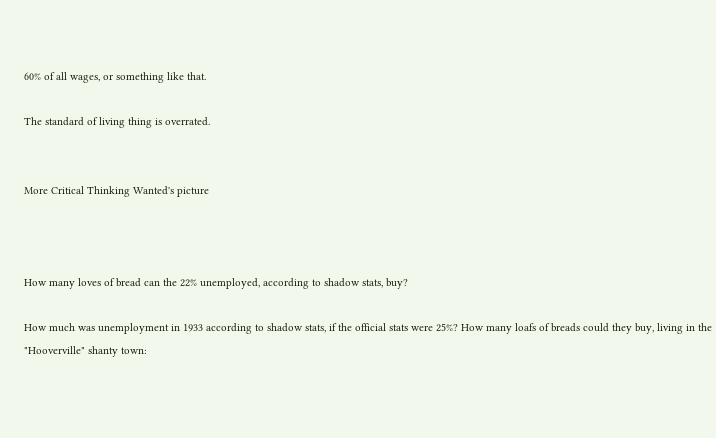60% of all wages, or something like that.

The standard of living thing is overrated.


More Critical Thinking Wanted's picture



How many loves of bread can the 22% unemployed, according to shadow stats, buy?

How much was unemployment in 1933 according to shadow stats, if the official stats were 25%? How many loafs of breads could they buy, living in the "Hooverville" shanty town: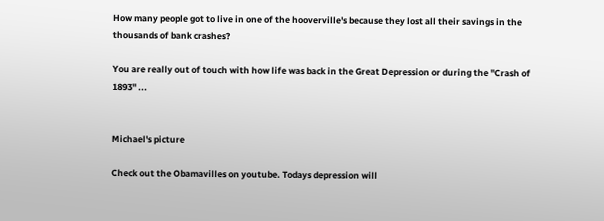How many people got to live in one of the hooverville's because they lost all their savings in the thousands of bank crashes?

You are really out of touch with how life was back in the Great Depression or during the "Crash of 1893" ...


Michael's picture

Check out the Obamavilles on youtube. Todays depression will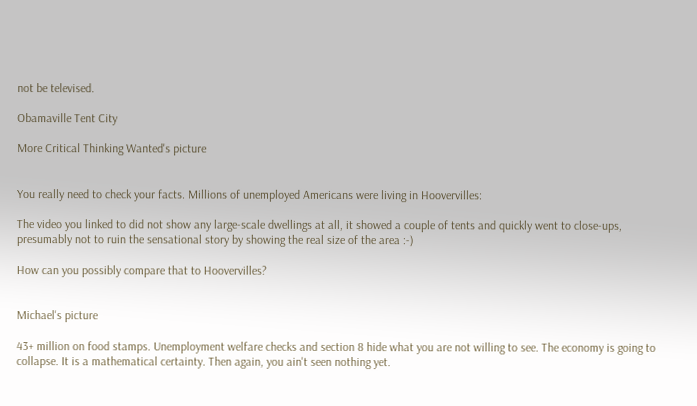not be televised.

Obamaville Tent City

More Critical Thinking Wanted's picture


You really need to check your facts. Millions of unemployed Americans were living in Hoovervilles:

The video you linked to did not show any large-scale dwellings at all, it showed a couple of tents and quickly went to close-ups, presumably not to ruin the sensational story by showing the real size of the area :-)

How can you possibly compare that to Hoovervilles?


Michael's picture

43+ million on food stamps. Unemployment welfare checks and section 8 hide what you are not willing to see. The economy is going to collapse. It is a mathematical certainty. Then again, you ain't seen nothing yet.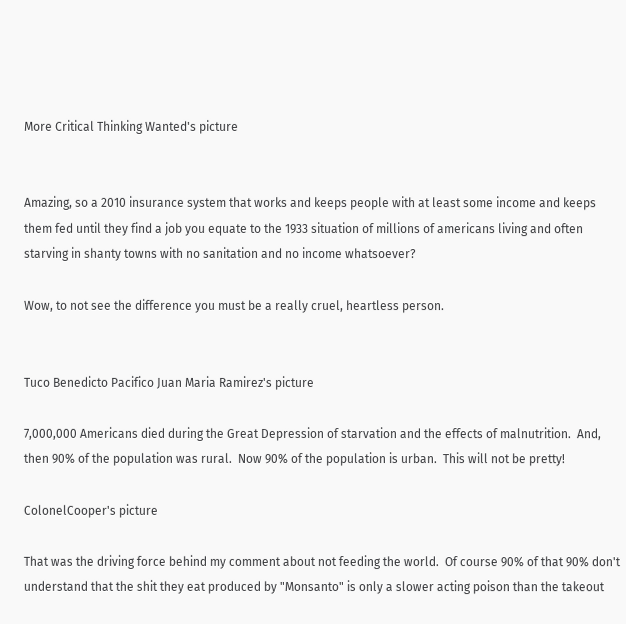More Critical Thinking Wanted's picture


Amazing, so a 2010 insurance system that works and keeps people with at least some income and keeps them fed until they find a job you equate to the 1933 situation of millions of americans living and often starving in shanty towns with no sanitation and no income whatsoever?

Wow, to not see the difference you must be a really cruel, heartless person.


Tuco Benedicto Pacifico Juan Maria Ramirez's picture

7,000,000 Americans died during the Great Depression of starvation and the effects of malnutrition.  And, then 90% of the population was rural.  Now 90% of the population is urban.  This will not be pretty!

ColonelCooper's picture

That was the driving force behind my comment about not feeding the world.  Of course 90% of that 90% don't understand that the shit they eat produced by "Monsanto" is only a slower acting poison than the takeout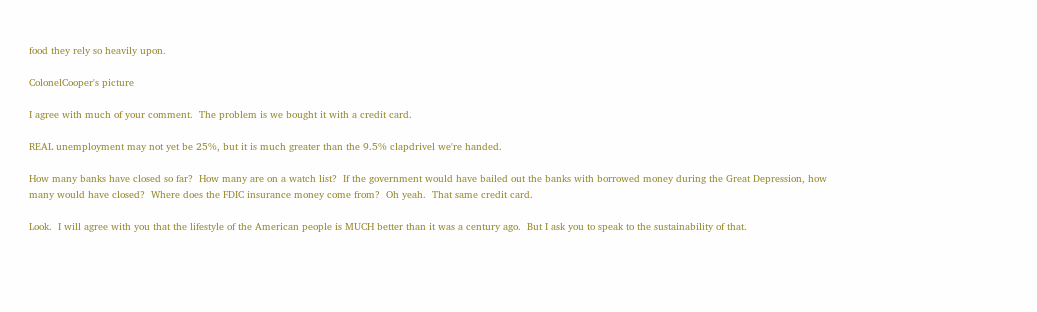food they rely so heavily upon.

ColonelCooper's picture

I agree with much of your comment.  The problem is we bought it with a credit card.

REAL unemployment may not yet be 25%, but it is much greater than the 9.5% clapdrivel we're handed.

How many banks have closed so far?  How many are on a watch list?  If the government would have bailed out the banks with borrowed money during the Great Depression, how many would have closed?  Where does the FDIC insurance money come from?  Oh yeah.  That same credit card.

Look.  I will agree with you that the lifestyle of the American people is MUCH better than it was a century ago.  But I ask you to speak to the sustainability of that.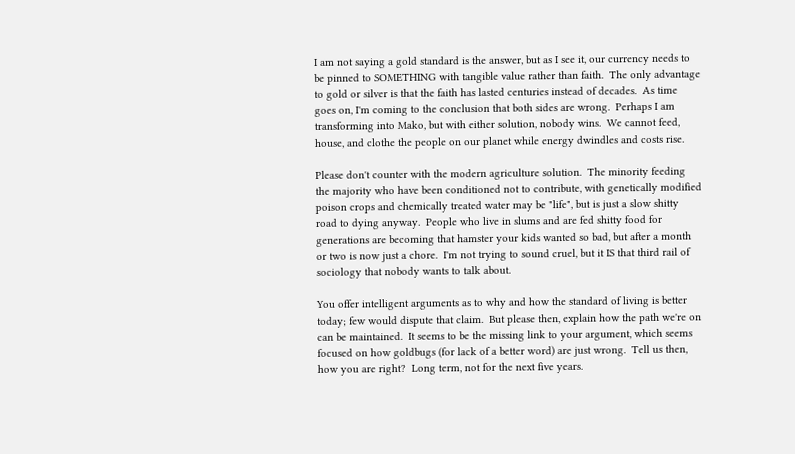I am not saying a gold standard is the answer, but as I see it, our currency needs to be pinned to SOMETHING with tangible value rather than faith.  The only advantage to gold or silver is that the faith has lasted centuries instead of decades.  As time goes on, I'm coming to the conclusion that both sides are wrong.  Perhaps I am transforming into Mako, but with either solution, nobody wins.  We cannot feed, house, and clothe the people on our planet while energy dwindles and costs rise.

Please don't counter with the modern agriculture solution.  The minority feeding the majority who have been conditioned not to contribute, with genetically modified poison crops and chemically treated water may be "life", but is just a slow shitty road to dying anyway.  People who live in slums and are fed shitty food for generations are becoming that hamster your kids wanted so bad, but after a month or two is now just a chore.  I'm not trying to sound cruel, but it IS that third rail of sociology that nobody wants to talk about.

You offer intelligent arguments as to why and how the standard of living is better today; few would dispute that claim.  But please then, explain how the path we're on can be maintained.  It seems to be the missing link to your argument, which seems focused on how goldbugs (for lack of a better word) are just wrong.  Tell us then, how you are right?  Long term, not for the next five years.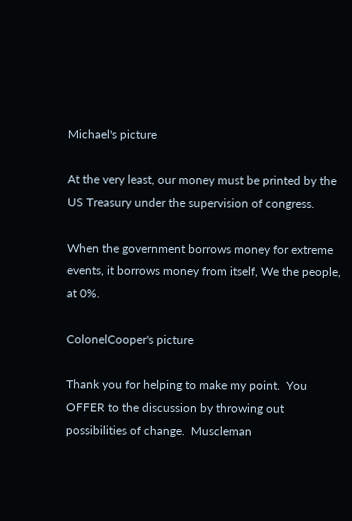Michael's picture

At the very least, our money must be printed by the US Treasury under the supervision of congress.

When the government borrows money for extreme events, it borrows money from itself, We the people, at 0%.

ColonelCooper's picture

Thank you for helping to make my point.  You OFFER to the discussion by throwing out possibilities of change.  Muscleman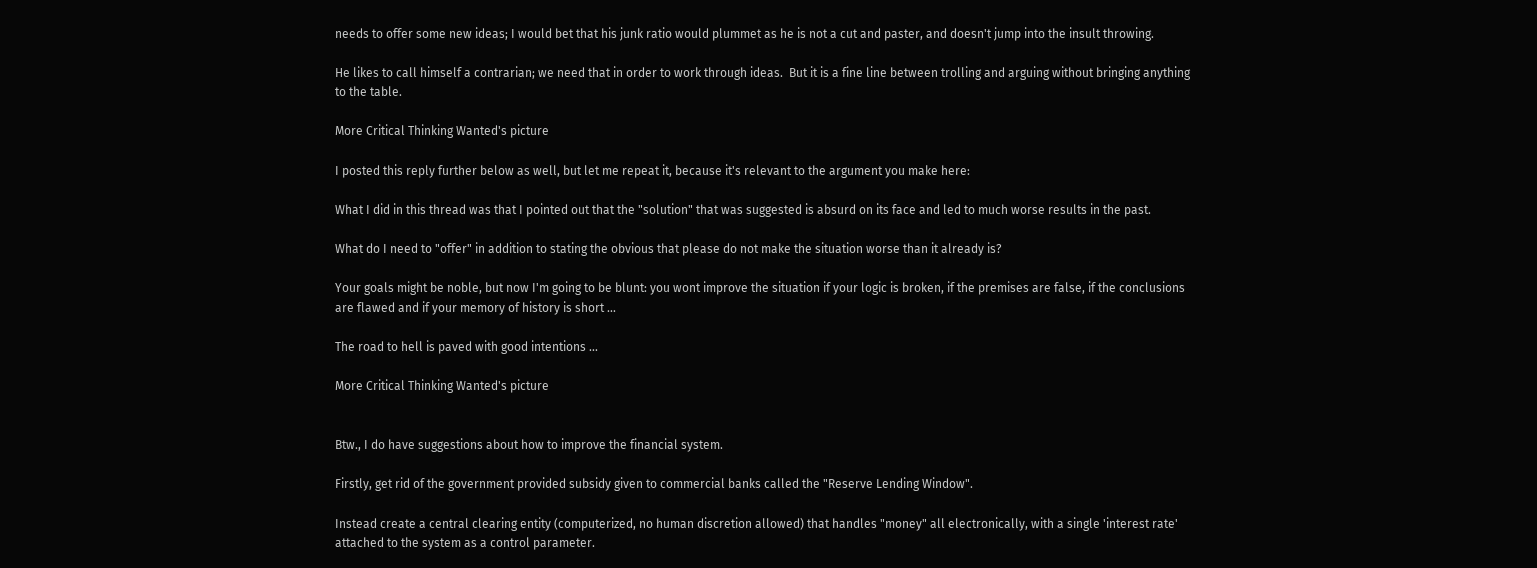needs to offer some new ideas; I would bet that his junk ratio would plummet as he is not a cut and paster, and doesn't jump into the insult throwing.

He likes to call himself a contrarian; we need that in order to work through ideas.  But it is a fine line between trolling and arguing without bringing anything to the table.

More Critical Thinking Wanted's picture

I posted this reply further below as well, but let me repeat it, because it's relevant to the argument you make here:

What I did in this thread was that I pointed out that the "solution" that was suggested is absurd on its face and led to much worse results in the past.

What do I need to "offer" in addition to stating the obvious that please do not make the situation worse than it already is?

Your goals might be noble, but now I'm going to be blunt: you wont improve the situation if your logic is broken, if the premises are false, if the conclusions are flawed and if your memory of history is short ...

The road to hell is paved with good intentions ...

More Critical Thinking Wanted's picture


Btw., I do have suggestions about how to improve the financial system.

Firstly, get rid of the government provided subsidy given to commercial banks called the "Reserve Lending Window".

Instead create a central clearing entity (computerized, no human discretion allowed) that handles "money" all electronically, with a single 'interest rate' attached to the system as a control parameter.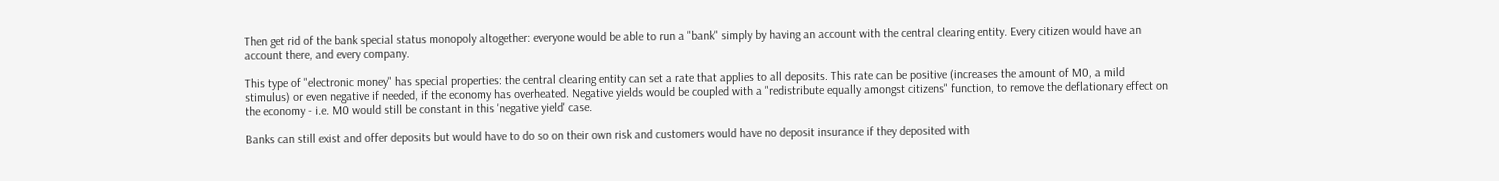Then get rid of the bank special status monopoly altogether: everyone would be able to run a "bank" simply by having an account with the central clearing entity. Every citizen would have an account there, and every company.

This type of "electronic money" has special properties: the central clearing entity can set a rate that applies to all deposits. This rate can be positive (increases the amount of M0, a mild stimulus) or even negative if needed, if the economy has overheated. Negative yields would be coupled with a "redistribute equally amongst citizens" function, to remove the deflationary effect on the economy - i.e. M0 would still be constant in this 'negative yield' case.

Banks can still exist and offer deposits but would have to do so on their own risk and customers would have no deposit insurance if they deposited with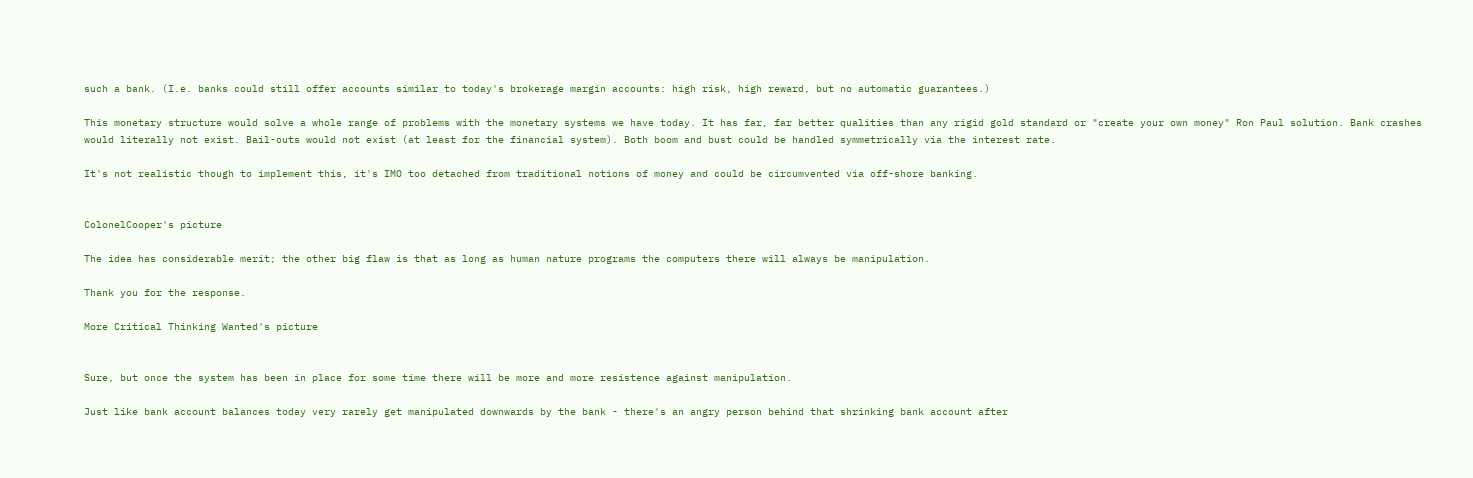such a bank. (I.e. banks could still offer accounts similar to today's brokerage margin accounts: high risk, high reward, but no automatic guarantees.)

This monetary structure would solve a whole range of problems with the monetary systems we have today. It has far, far better qualities than any rigid gold standard or "create your own money" Ron Paul solution. Bank crashes would literally not exist. Bail-outs would not exist (at least for the financial system). Both boom and bust could be handled symmetrically via the interest rate.

It's not realistic though to implement this, it's IMO too detached from traditional notions of money and could be circumvented via off-shore banking.


ColonelCooper's picture

The idea has considerable merit; the other big flaw is that as long as human nature programs the computers there will always be manipulation.

Thank you for the response.

More Critical Thinking Wanted's picture


Sure, but once the system has been in place for some time there will be more and more resistence against manipulation.

Just like bank account balances today very rarely get manipulated downwards by the bank - there's an angry person behind that shrinking bank account after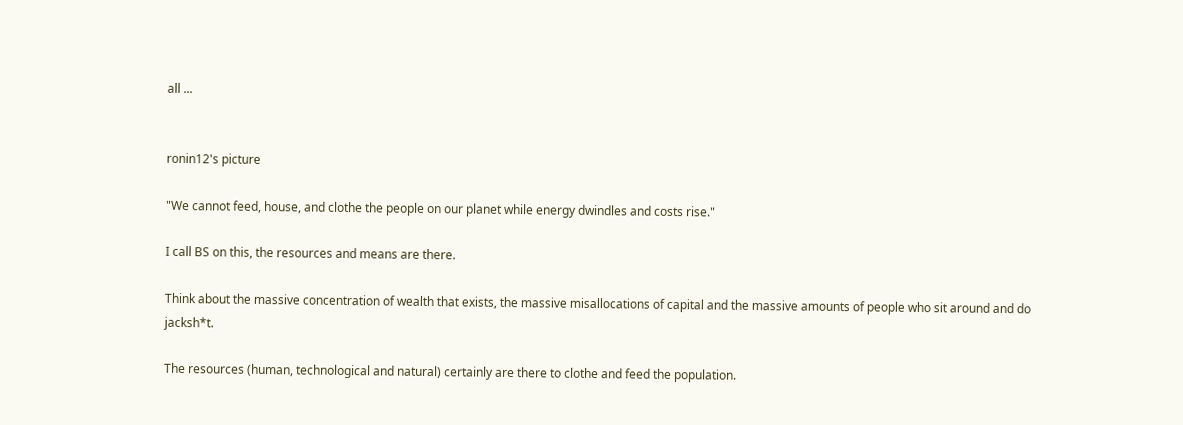all ...


ronin12's picture

"We cannot feed, house, and clothe the people on our planet while energy dwindles and costs rise."

I call BS on this, the resources and means are there.

Think about the massive concentration of wealth that exists, the massive misallocations of capital and the massive amounts of people who sit around and do jacksh*t.

The resources (human, technological and natural) certainly are there to clothe and feed the population.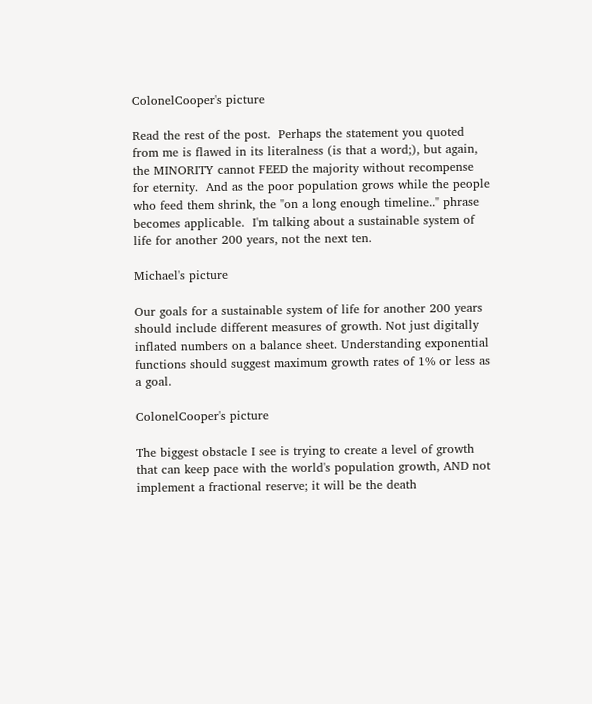ColonelCooper's picture

Read the rest of the post.  Perhaps the statement you quoted from me is flawed in its literalness (is that a word;), but again, the MINORITY cannot FEED the majority without recompense for eternity.  And as the poor population grows while the people who feed them shrink, the "on a long enough timeline.." phrase becomes applicable.  I'm talking about a sustainable system of life for another 200 years, not the next ten.

Michael's picture

Our goals for a sustainable system of life for another 200 years should include different measures of growth. Not just digitally inflated numbers on a balance sheet. Understanding exponential functions should suggest maximum growth rates of 1% or less as a goal.

ColonelCooper's picture

The biggest obstacle I see is trying to create a level of growth that can keep pace with the world's population growth, AND not implement a fractional reserve; it will be the death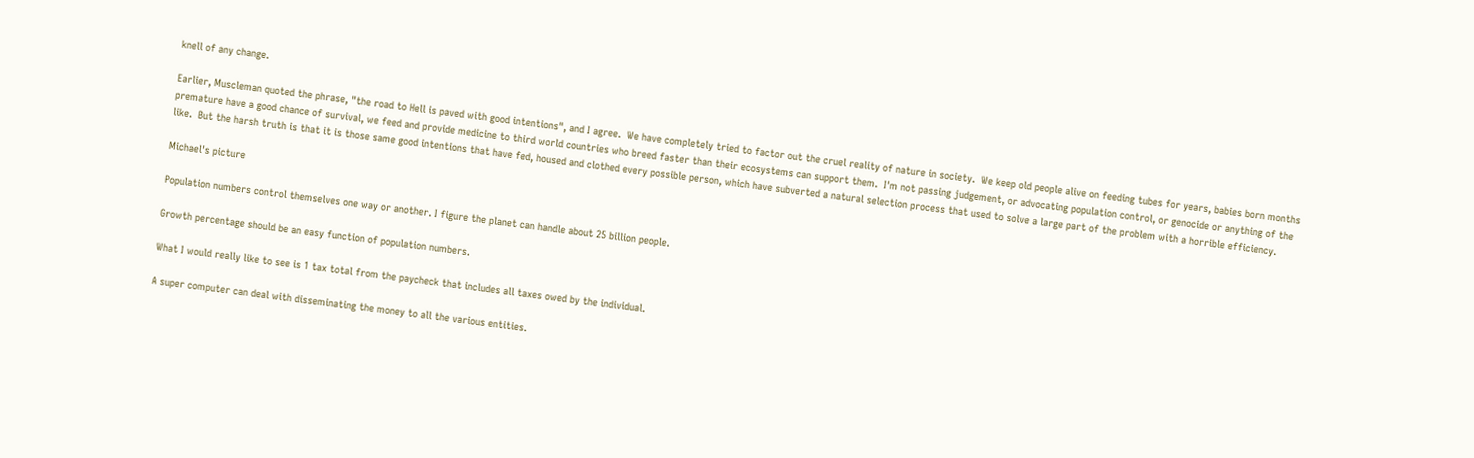knell of any change.

Earlier, Muscleman quoted the phrase, "the road to Hell is paved with good intentions", and I agree.  We have completely tried to factor out the cruel reality of nature in society.  We keep old people alive on feeding tubes for years, babies born months premature have a good chance of survival, we feed and provide medicine to third world countries who breed faster than their ecosystems can support them.  I'm not passing judgement, or advocating population control, or genocide or anything of the like.  But the harsh truth is that it is those same good intentions that have fed, housed and clothed every possible person, which have subverted a natural selection process that used to solve a large part of the problem with a horrible efficiency.

Michael's picture

Population numbers control themselves one way or another. I figure the planet can handle about 25 billion people.

Growth percentage should be an easy function of population numbers.

What I would really like to see is 1 tax total from the paycheck that includes all taxes owed by the individual.

A super computer can deal with disseminating the money to all the various entities.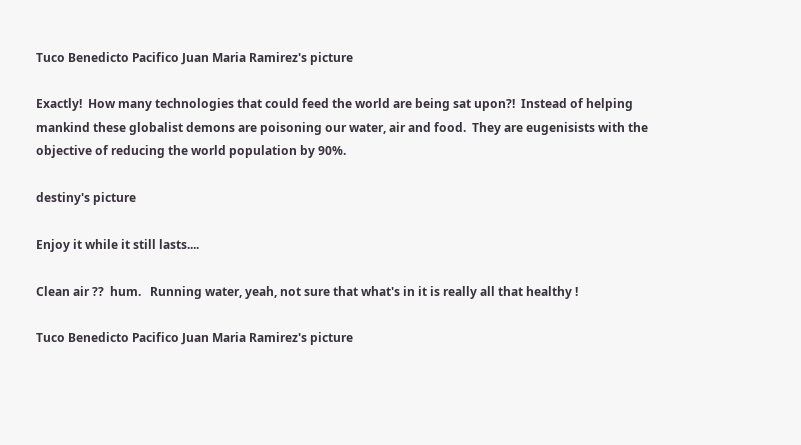Tuco Benedicto Pacifico Juan Maria Ramirez's picture

Exactly!  How many technologies that could feed the world are being sat upon?!  Instead of helping mankind these globalist demons are poisoning our water, air and food.  They are eugenisists with the objective of reducing the world population by 90%.

destiny's picture

Enjoy it while it still lasts....

Clean air ??  hum.   Running water, yeah, not sure that what's in it is really all that healthy !

Tuco Benedicto Pacifico Juan Maria Ramirez's picture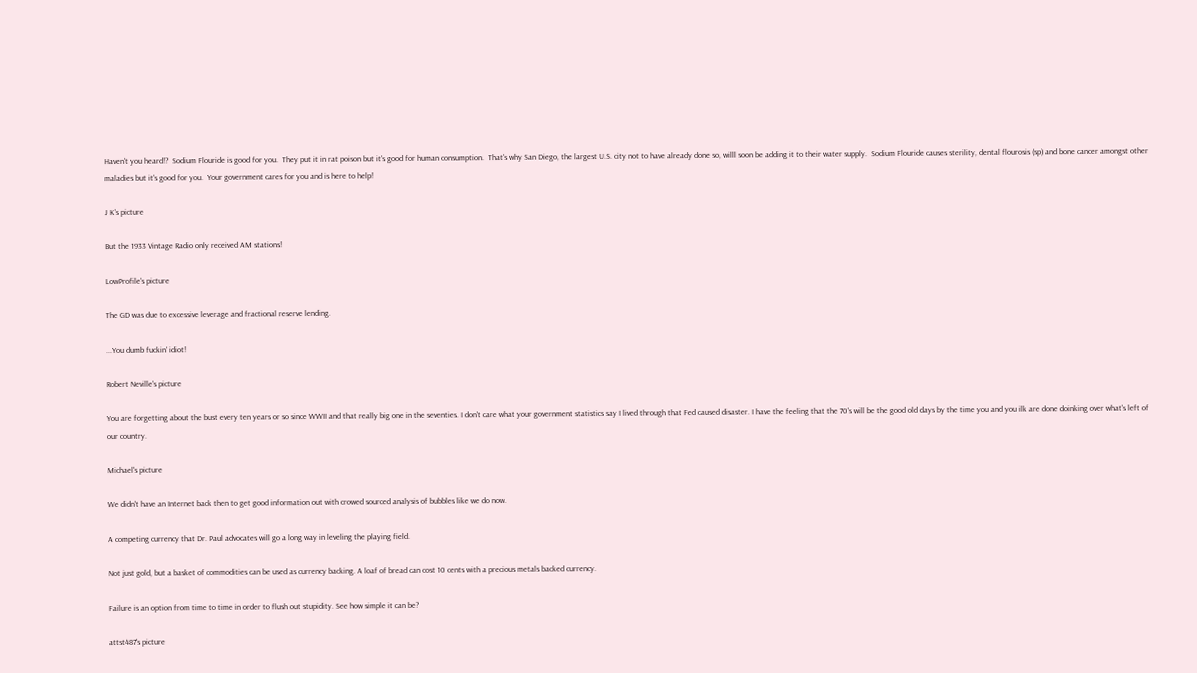Haven't you heard!?  Sodium Flouride is good for you.  They put it in rat poison but it's good for human consumption.  That's why San Diego, the largest U.S. city not to have already done so, willl soon be adding it to their water supply.  Sodium Flouride causes sterility, dental flourosis (sp) and bone cancer amongst other maladies but it's good for you.  Your government cares for you and is here to help!

J K's picture

But the 1933 Vintage Radio only received AM stations!

LowProfile's picture

The GD was due to excessive leverage and fractional reserve lending.

...You dumb fuckin' idiot!

Robert Neville's picture

You are forgetting about the bust every ten years or so since WWII and that really big one in the seventies. I don't care what your government statistics say I lived through that Fed caused disaster. I have the feeling that the 70's will be the good old days by the time you and you ilk are done doinking over what's left of our country.

Michael's picture

We didn't have an Internet back then to get good information out with crowed sourced analysis of bubbles like we do now.

A competing currency that Dr. Paul advocates will go a long way in leveling the playing field.

Not just gold, but a basket of commodities can be used as currency backing. A loaf of bread can cost 10 cents with a precious metals backed currency.

Failure is an option from time to time in order to flush out stupidity. See how simple it can be?

attst487's picture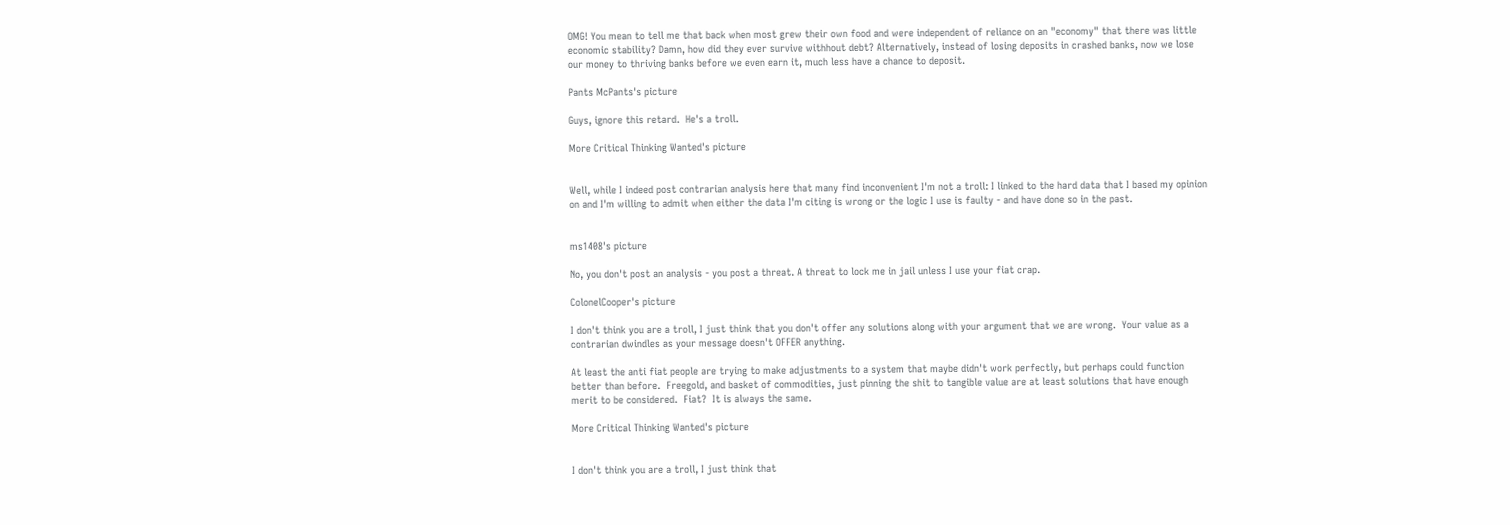OMG! You mean to tell me that back when most grew their own food and were independent of reliance on an "economy" that there was little economic stability? Damn, how did they ever survive withhout debt? Alternatively, instead of losing deposits in crashed banks, now we lose our money to thriving banks before we even earn it, much less have a chance to deposit.

Pants McPants's picture

Guys, ignore this retard.  He's a troll.

More Critical Thinking Wanted's picture


Well, while I indeed post contrarian analysis here that many find inconvenient I'm not a troll: I linked to the hard data that I based my opinion on and I'm willing to admit when either the data I'm citing is wrong or the logic I use is faulty - and have done so in the past.


ms1408's picture

No, you don't post an analysis - you post a threat. A threat to lock me in jail unless I use your fiat crap.

ColonelCooper's picture

I don't think you are a troll, I just think that you don't offer any solutions along with your argument that we are wrong.  Your value as a contrarian dwindles as your message doesn't OFFER anything.

At least the anti fiat people are trying to make adjustments to a system that maybe didn't work perfectly, but perhaps could function better than before.  Freegold, and basket of commodities, just pinning the shit to tangible value are at least solutions that have enough merit to be considered.  Fiat?  It is always the same.

More Critical Thinking Wanted's picture


I don't think you are a troll, I just think that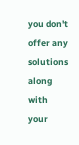you don't offer any solutions along with your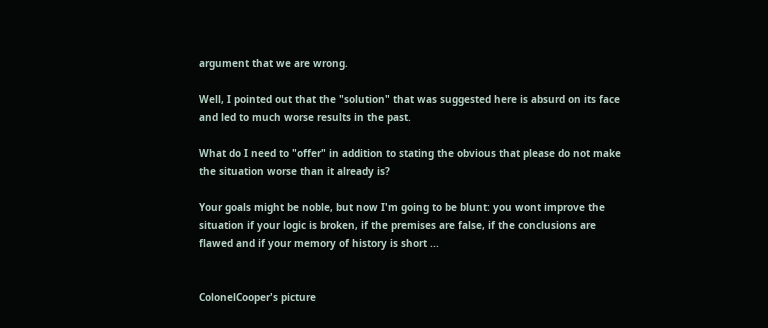argument that we are wrong.

Well, I pointed out that the "solution" that was suggested here is absurd on its face and led to much worse results in the past.

What do I need to "offer" in addition to stating the obvious that please do not make the situation worse than it already is?

Your goals might be noble, but now I'm going to be blunt: you wont improve the situation if your logic is broken, if the premises are false, if the conclusions are flawed and if your memory of history is short ...


ColonelCooper's picture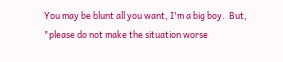You may be blunt all you want, I'm a big boy.  But, "please do not make the situation worse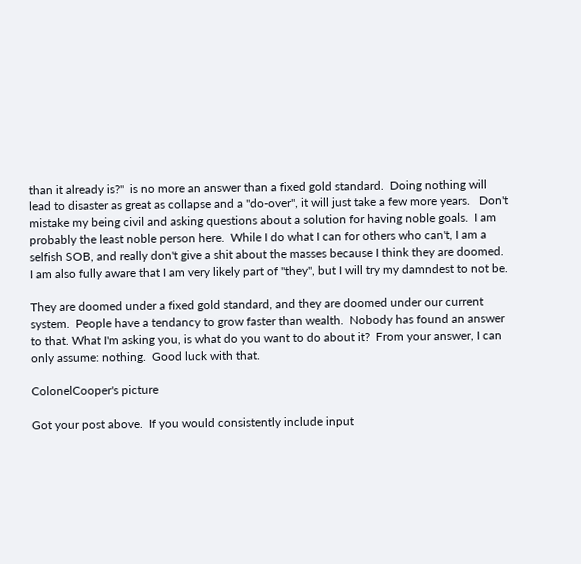than it already is?"  is no more an answer than a fixed gold standard.  Doing nothing will lead to disaster as great as collapse and a "do-over", it will just take a few more years.   Don't mistake my being civil and asking questions about a solution for having noble goals.  I am probably the least noble person here.  While I do what I can for others who can't, I am a selfish SOB, and really don't give a shit about the masses because I think they are doomed.  I am also fully aware that I am very likely part of "they", but I will try my damndest to not be.

They are doomed under a fixed gold standard, and they are doomed under our current system.  People have a tendancy to grow faster than wealth.  Nobody has found an answer to that. What I'm asking you, is what do you want to do about it?  From your answer, I can only assume: nothing.  Good luck with that.

ColonelCooper's picture

Got your post above.  If you would consistently include input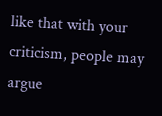like that with your criticism, people may argue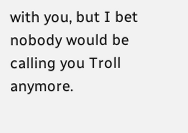with you, but I bet nobody would be calling you Troll anymore.